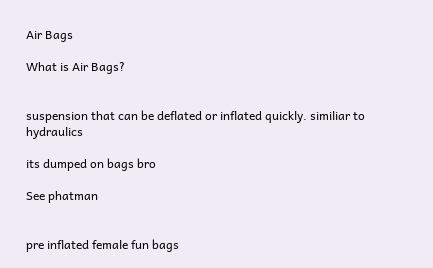Air Bags

What is Air Bags?


suspension that can be deflated or inflated quickly. similiar to hydraulics

its dumped on bags bro

See phatman


pre inflated female fun bags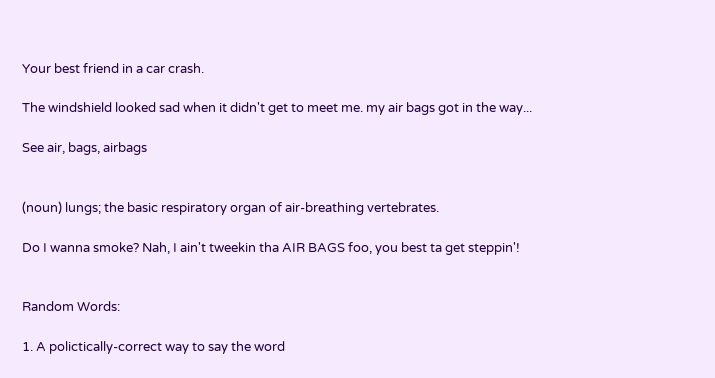Your best friend in a car crash.

The windshield looked sad when it didn't get to meet me. my air bags got in the way...

See air, bags, airbags


(noun) lungs; the basic respiratory organ of air-breathing vertebrates.

Do I wanna smoke? Nah, I ain't tweekin tha AIR BAGS foo, you best ta get steppin'!


Random Words:

1. A polictically-correct way to say the word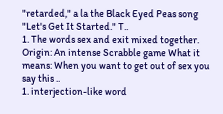"retarded," a la the Black Eyed Peas song "Let's Get It Started." T..
1. The words sex and exit mixed together. Origin: An intense Scrabble game What it means: When you want to get out of sex you say this ..
1. interjection-like word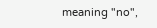meaning "no",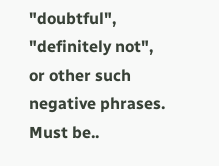"doubtful", "definitely not", or other such negative phrases. Must be..